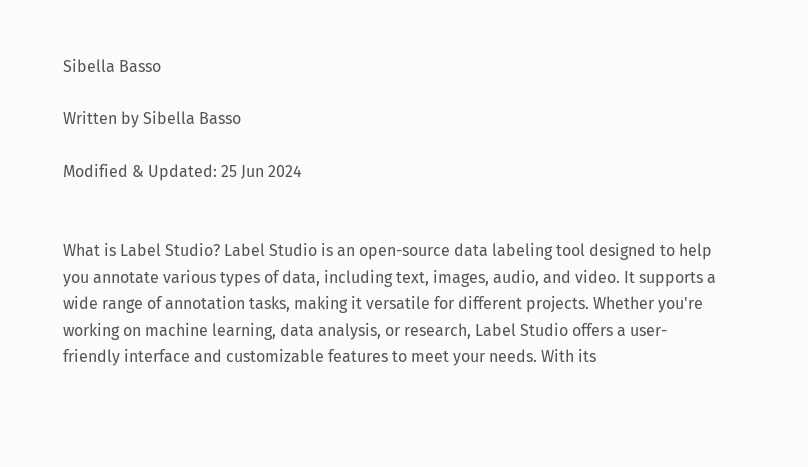Sibella Basso

Written by Sibella Basso

Modified & Updated: 25 Jun 2024


What is Label Studio? Label Studio is an open-source data labeling tool designed to help you annotate various types of data, including text, images, audio, and video. It supports a wide range of annotation tasks, making it versatile for different projects. Whether you're working on machine learning, data analysis, or research, Label Studio offers a user-friendly interface and customizable features to meet your needs. With its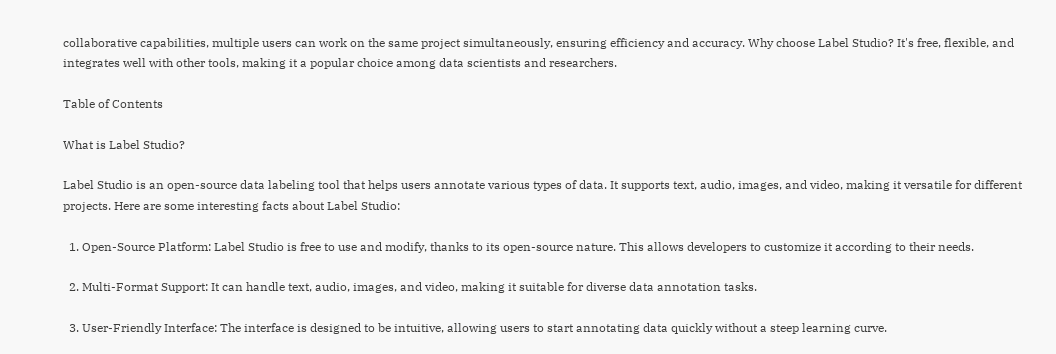collaborative capabilities, multiple users can work on the same project simultaneously, ensuring efficiency and accuracy. Why choose Label Studio? It's free, flexible, and integrates well with other tools, making it a popular choice among data scientists and researchers.

Table of Contents

What is Label Studio?

Label Studio is an open-source data labeling tool that helps users annotate various types of data. It supports text, audio, images, and video, making it versatile for different projects. Here are some interesting facts about Label Studio:

  1. Open-Source Platform: Label Studio is free to use and modify, thanks to its open-source nature. This allows developers to customize it according to their needs.

  2. Multi-Format Support: It can handle text, audio, images, and video, making it suitable for diverse data annotation tasks.

  3. User-Friendly Interface: The interface is designed to be intuitive, allowing users to start annotating data quickly without a steep learning curve.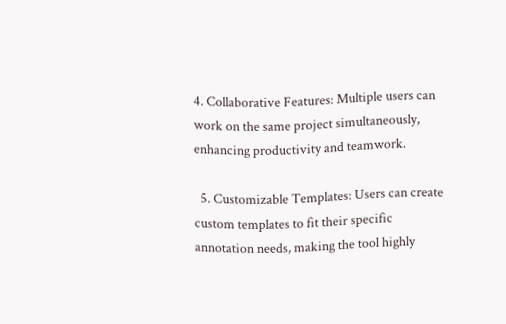4. Collaborative Features: Multiple users can work on the same project simultaneously, enhancing productivity and teamwork.

  5. Customizable Templates: Users can create custom templates to fit their specific annotation needs, making the tool highly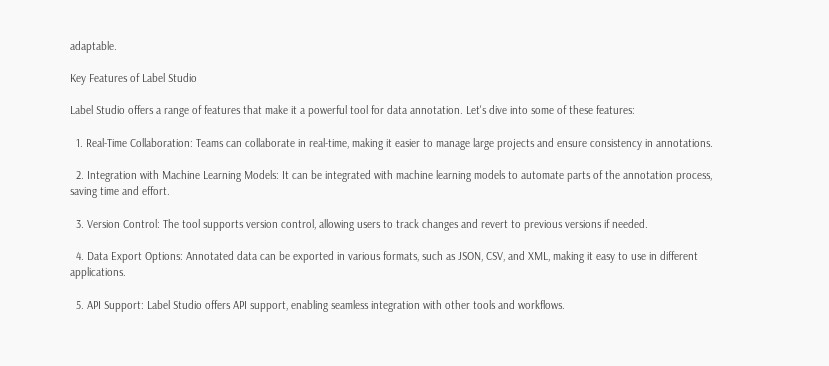adaptable.

Key Features of Label Studio

Label Studio offers a range of features that make it a powerful tool for data annotation. Let's dive into some of these features:

  1. Real-Time Collaboration: Teams can collaborate in real-time, making it easier to manage large projects and ensure consistency in annotations.

  2. Integration with Machine Learning Models: It can be integrated with machine learning models to automate parts of the annotation process, saving time and effort.

  3. Version Control: The tool supports version control, allowing users to track changes and revert to previous versions if needed.

  4. Data Export Options: Annotated data can be exported in various formats, such as JSON, CSV, and XML, making it easy to use in different applications.

  5. API Support: Label Studio offers API support, enabling seamless integration with other tools and workflows.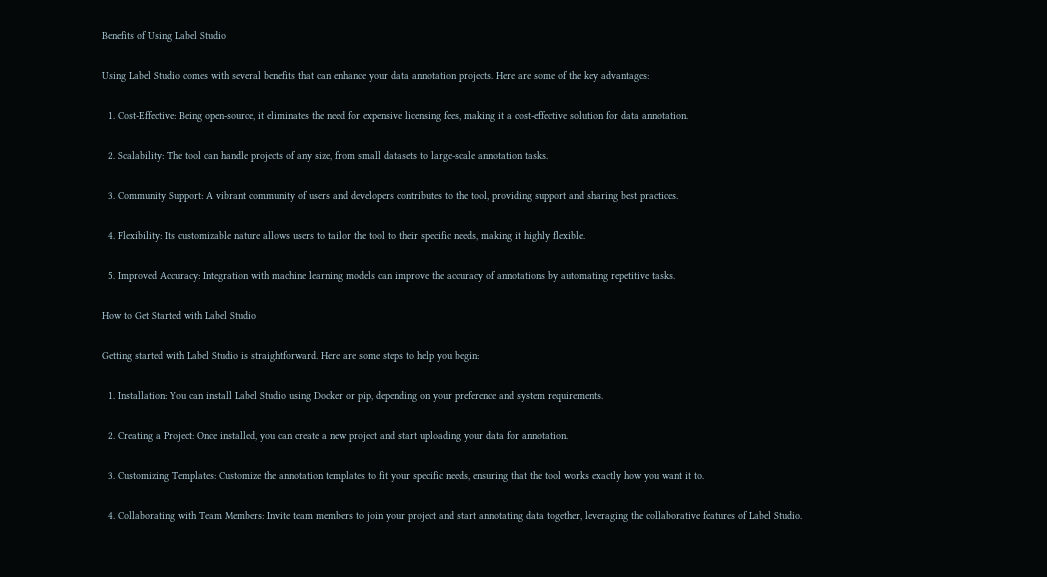Benefits of Using Label Studio

Using Label Studio comes with several benefits that can enhance your data annotation projects. Here are some of the key advantages:

  1. Cost-Effective: Being open-source, it eliminates the need for expensive licensing fees, making it a cost-effective solution for data annotation.

  2. Scalability: The tool can handle projects of any size, from small datasets to large-scale annotation tasks.

  3. Community Support: A vibrant community of users and developers contributes to the tool, providing support and sharing best practices.

  4. Flexibility: Its customizable nature allows users to tailor the tool to their specific needs, making it highly flexible.

  5. Improved Accuracy: Integration with machine learning models can improve the accuracy of annotations by automating repetitive tasks.

How to Get Started with Label Studio

Getting started with Label Studio is straightforward. Here are some steps to help you begin:

  1. Installation: You can install Label Studio using Docker or pip, depending on your preference and system requirements.

  2. Creating a Project: Once installed, you can create a new project and start uploading your data for annotation.

  3. Customizing Templates: Customize the annotation templates to fit your specific needs, ensuring that the tool works exactly how you want it to.

  4. Collaborating with Team Members: Invite team members to join your project and start annotating data together, leveraging the collaborative features of Label Studio.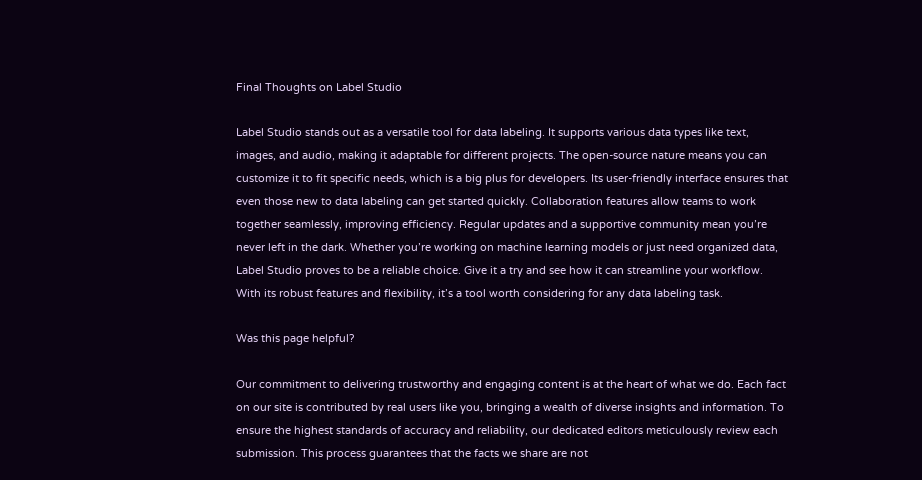Final Thoughts on Label Studio

Label Studio stands out as a versatile tool for data labeling. It supports various data types like text, images, and audio, making it adaptable for different projects. The open-source nature means you can customize it to fit specific needs, which is a big plus for developers. Its user-friendly interface ensures that even those new to data labeling can get started quickly. Collaboration features allow teams to work together seamlessly, improving efficiency. Regular updates and a supportive community mean you’re never left in the dark. Whether you’re working on machine learning models or just need organized data, Label Studio proves to be a reliable choice. Give it a try and see how it can streamline your workflow. With its robust features and flexibility, it’s a tool worth considering for any data labeling task.

Was this page helpful?

Our commitment to delivering trustworthy and engaging content is at the heart of what we do. Each fact on our site is contributed by real users like you, bringing a wealth of diverse insights and information. To ensure the highest standards of accuracy and reliability, our dedicated editors meticulously review each submission. This process guarantees that the facts we share are not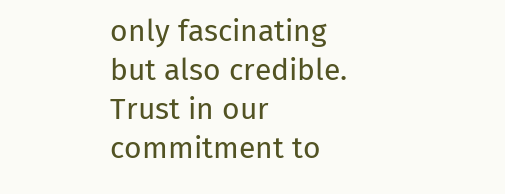only fascinating but also credible. Trust in our commitment to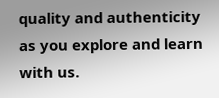quality and authenticity as you explore and learn with us.